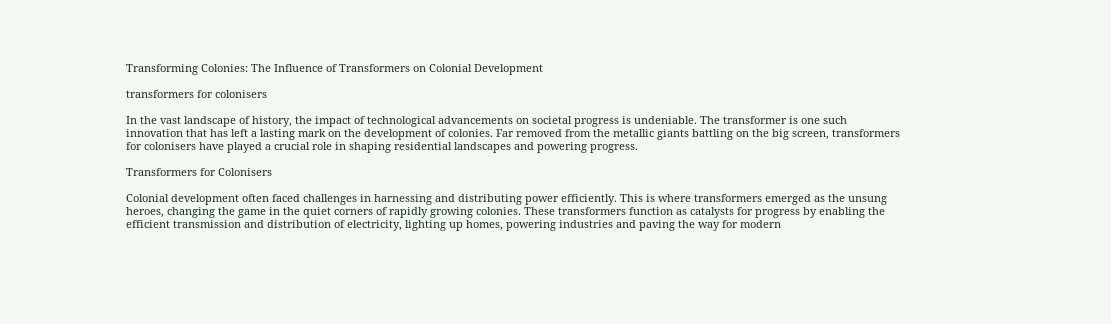Transforming Colonies: The Influence of Transformers on Colonial Development

transformers for colonisers

In the vast landscape of history, the impact of technological advancements on societal progress is undeniable. The transformer is one such innovation that has left a lasting mark on the development of colonies. Far removed from the metallic giants battling on the big screen, transformers for colonisers have played a crucial role in shaping residential landscapes and powering progress.

Transformers for Colonisers

Colonial development often faced challenges in harnessing and distributing power efficiently. This is where transformers emerged as the unsung heroes, changing the game in the quiet corners of rapidly growing colonies. These transformers function as catalysts for progress by enabling the efficient transmission and distribution of electricity, lighting up homes, powering industries and paving the way for modern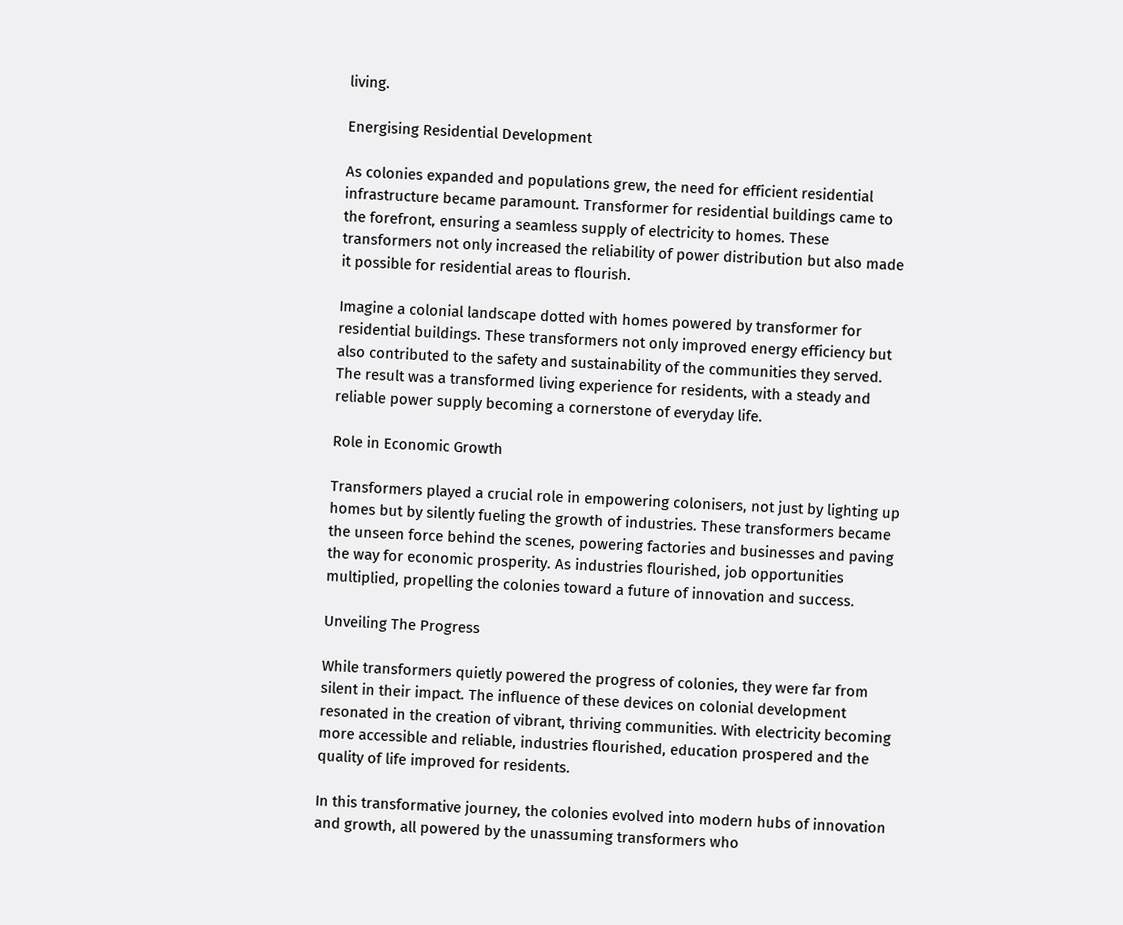living.

Energising Residential Development

As colonies expanded and populations grew, the need for efficient residential infrastructure became paramount. Transformer for residential buildings came to the forefront, ensuring a seamless supply of electricity to homes. These transformers not only increased the reliability of power distribution but also made it possible for residential areas to flourish.

Imagine a colonial landscape dotted with homes powered by transformer for residential buildings. These transformers not only improved energy efficiency but also contributed to the safety and sustainability of the communities they served. The result was a transformed living experience for residents, with a steady and reliable power supply becoming a cornerstone of everyday life.

Role in Economic Growth

Transformers played a crucial role in empowering colonisers, not just by lighting up homes but by silently fueling the growth of industries. These transformers became the unseen force behind the scenes, powering factories and businesses and paving the way for economic prosperity. As industries flourished, job opportunities multiplied, propelling the colonies toward a future of innovation and success.

Unveiling The Progress

While transformers quietly powered the progress of colonies, they were far from silent in their impact. The influence of these devices on colonial development resonated in the creation of vibrant, thriving communities. With electricity becoming more accessible and reliable, industries flourished, education prospered and the quality of life improved for residents.

In this transformative journey, the colonies evolved into modern hubs of innovation and growth, all powered by the unassuming transformers who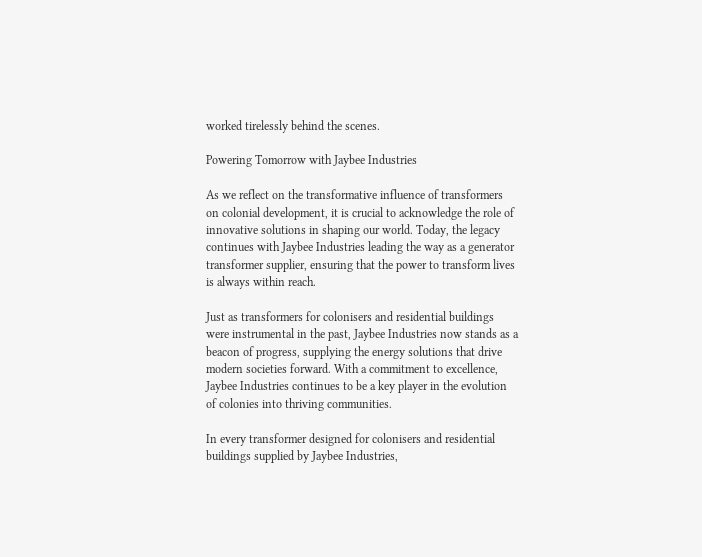worked tirelessly behind the scenes.

Powering Tomorrow with Jaybee Industries

As we reflect on the transformative influence of transformers on colonial development, it is crucial to acknowledge the role of innovative solutions in shaping our world. Today, the legacy continues with Jaybee Industries leading the way as a generator transformer supplier, ensuring that the power to transform lives is always within reach.

Just as transformers for colonisers and residential buildings were instrumental in the past, Jaybee Industries now stands as a beacon of progress, supplying the energy solutions that drive modern societies forward. With a commitment to excellence, Jaybee Industries continues to be a key player in the evolution of colonies into thriving communities.

In every transformer designed for colonisers and residential buildings supplied by Jaybee Industries,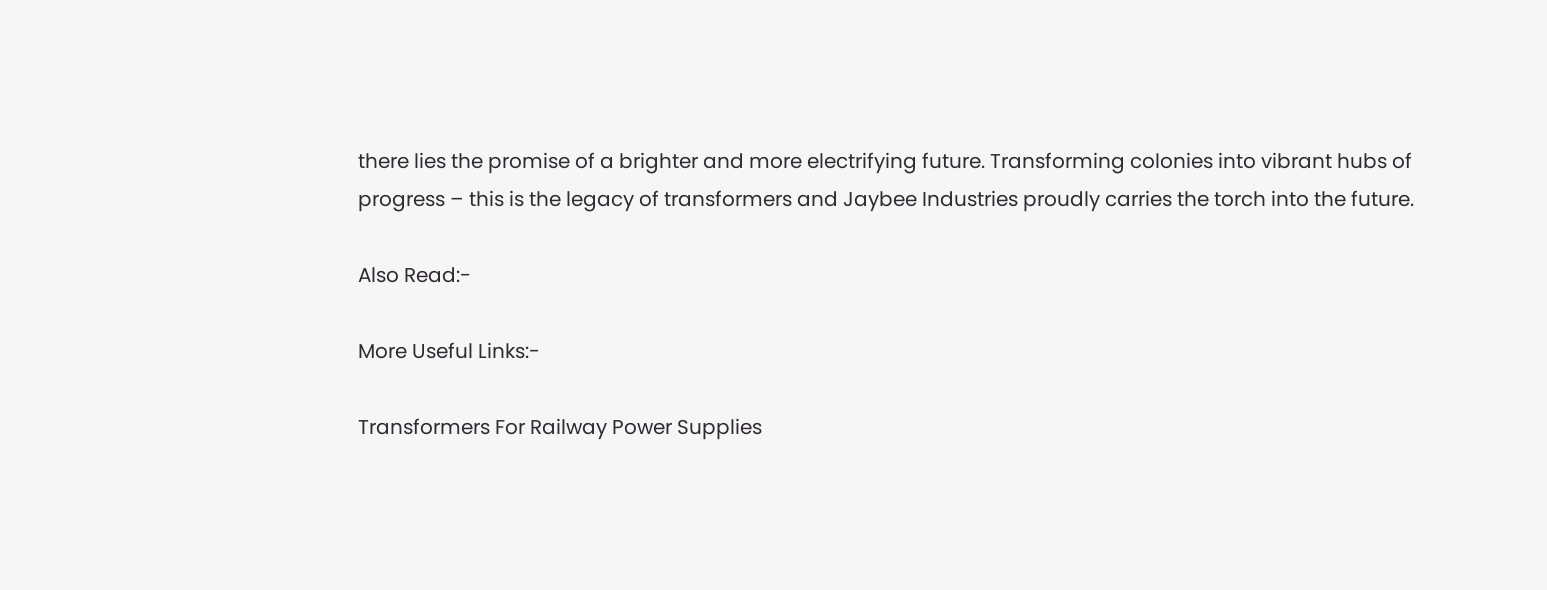there lies the promise of a brighter and more electrifying future. Transforming colonies into vibrant hubs of progress – this is the legacy of transformers and Jaybee Industries proudly carries the torch into the future.

Also Read:-

More Useful Links:-

Transformers For Railway Power Supplies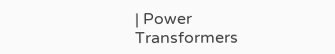| Power Transformers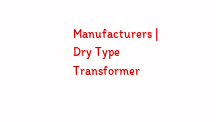Manufacturers | Dry Type Transformer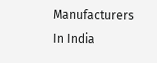Manufacturers In India